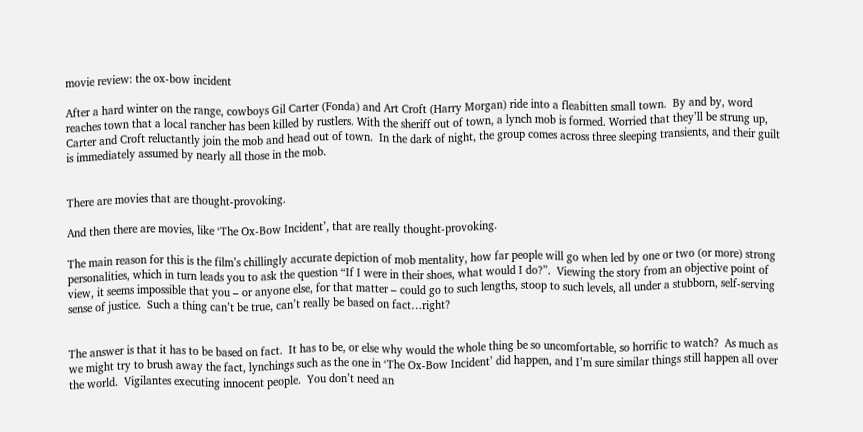movie review: the ox-bow incident

After a hard winter on the range, cowboys Gil Carter (Fonda) and Art Croft (Harry Morgan) ride into a fleabitten small town.  By and by, word reaches town that a local rancher has been killed by rustlers. With the sheriff out of town, a lynch mob is formed. Worried that they’ll be strung up, Carter and Croft reluctantly join the mob and head out of town.  In the dark of night, the group comes across three sleeping transients, and their guilt is immediately assumed by nearly all those in the mob.


There are movies that are thought-provoking.

And then there are movies, like ‘The Ox-Bow Incident’, that are really thought-provoking.

The main reason for this is the film’s chillingly accurate depiction of mob mentality, how far people will go when led by one or two (or more) strong personalities, which in turn leads you to ask the question “If I were in their shoes, what would I do?”.  Viewing the story from an objective point of view, it seems impossible that you – or anyone else, for that matter – could go to such lengths, stoop to such levels, all under a stubborn, self-serving sense of justice.  Such a thing can’t be true, can’t really be based on fact…right?


The answer is that it has to be based on fact.  It has to be, or else why would the whole thing be so uncomfortable, so horrific to watch?  As much as we might try to brush away the fact, lynchings such as the one in ‘The Ox-Bow Incident’ did happen, and I’m sure similar things still happen all over the world.  Vigilantes executing innocent people.  You don’t need an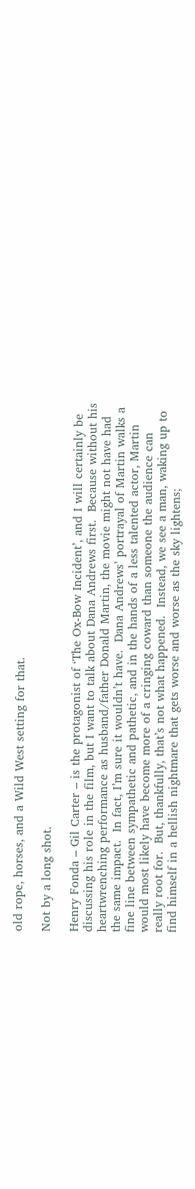old rope, horses, and a Wild West setting for that.

Not by a long shot.

Henry Fonda – Gil Carter – is the protagonist of ‘The Ox-Bow Incident’, and I will certainly be discussing his role in the film, but I want to talk about Dana Andrews first.  Because without his heartwrenching performance as husband/father Donald Martin, the movie might not have had the same impact.  In fact, I’m sure it wouldn’t have.  Dana Andrews’ portrayal of Martin walks a fine line between sympathetic and pathetic, and in the hands of a less talented actor, Martin would most likely have become more of a cringing coward than someone the audience can really root for.  But, thankfully, that’s not what happened.  Instead, we see a man, waking up to find himself in a hellish nightmare that gets worse and worse as the sky lightens;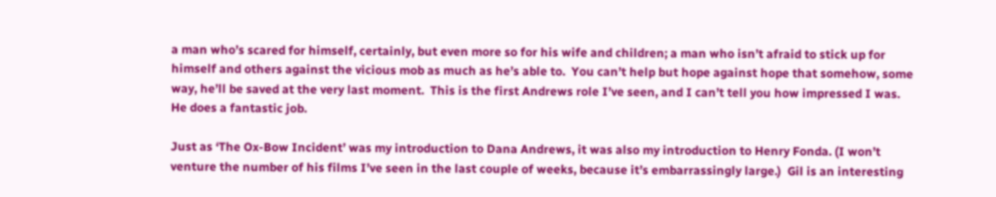a man who’s scared for himself, certainly, but even more so for his wife and children; a man who isn’t afraid to stick up for himself and others against the vicious mob as much as he’s able to.  You can’t help but hope against hope that somehow, some way, he’ll be saved at the very last moment.  This is the first Andrews role I’ve seen, and I can’t tell you how impressed I was.  He does a fantastic job.

Just as ‘The Ox-Bow Incident’ was my introduction to Dana Andrews, it was also my introduction to Henry Fonda. (I won’t venture the number of his films I’ve seen in the last couple of weeks, because it’s embarrassingly large.)  Gil is an interesting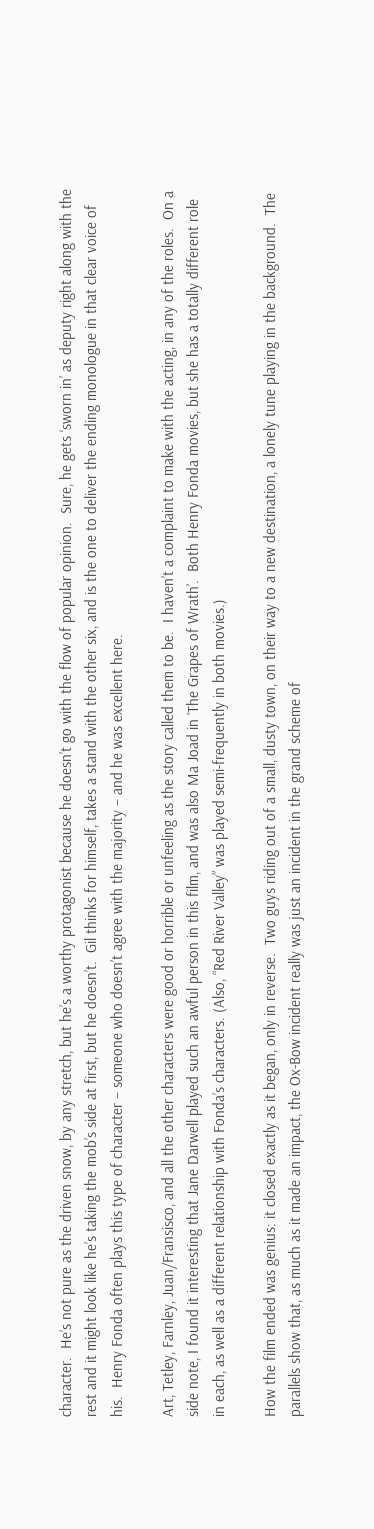character.  He’s not pure as the driven snow, by any stretch, but he’s a worthy protagonist because he doesn’t go with the flow of popular opinion.  Sure, he gets ‘sworn in’ as deputy right along with the rest and it might look like he’s taking the mob’s side at first, but he doesn’t.  Gil thinks for himself, takes a stand with the other six, and is the one to deliver the ending monologue in that clear voice of his.  Henry Fonda often plays this type of character – someone who doesn’t agree with the majority – and he was excellent here.

Art, Tetley, Farnley, Juan/Fransisco, and all the other characters were good or horrible or unfeeling as the story called them to be.  I haven’t a complaint to make with the acting, in any of the roles.  On a side note, I found it interesting that Jane Darwell played such an awful person in this film, and was also Ma Joad in ‘The Grapes of Wrath’.  Both Henry Fonda movies, but she has a totally different role in each, as well as a different relationship with Fonda’s characters. (Also, “Red River Valley” was played semi-frequently in both movies.)

How the film ended was genius: it closed exactly as it began, only in reverse.  Two guys riding out of a small, dusty town, on their way to a new destination, a lonely tune playing in the background.  The parallels show that, as much as it made an impact, the Ox-Bow incident really was just an incident in the grand scheme of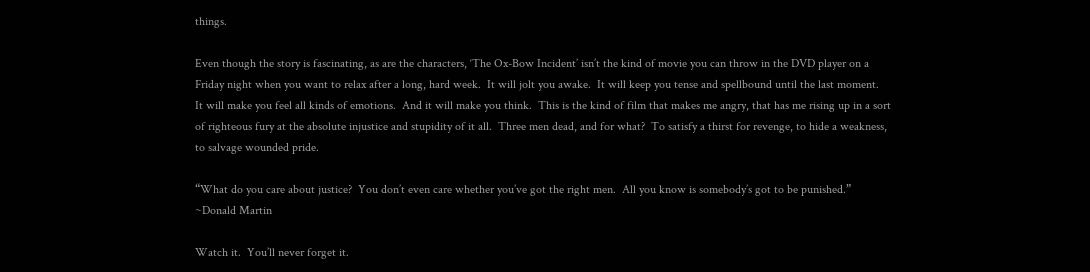things.

Even though the story is fascinating, as are the characters, ‘The Ox-Bow Incident’ isn’t the kind of movie you can throw in the DVD player on a Friday night when you want to relax after a long, hard week.  It will jolt you awake.  It will keep you tense and spellbound until the last moment.  It will make you feel all kinds of emotions.  And it will make you think.  This is the kind of film that makes me angry, that has me rising up in a sort of righteous fury at the absolute injustice and stupidity of it all.  Three men dead, and for what?  To satisfy a thirst for revenge, to hide a weakness, to salvage wounded pride.

“What do you care about justice?  You don’t even care whether you’ve got the right men.  All you know is somebody’s got to be punished.” ~Donald Martin

Watch it.  You’ll never forget it.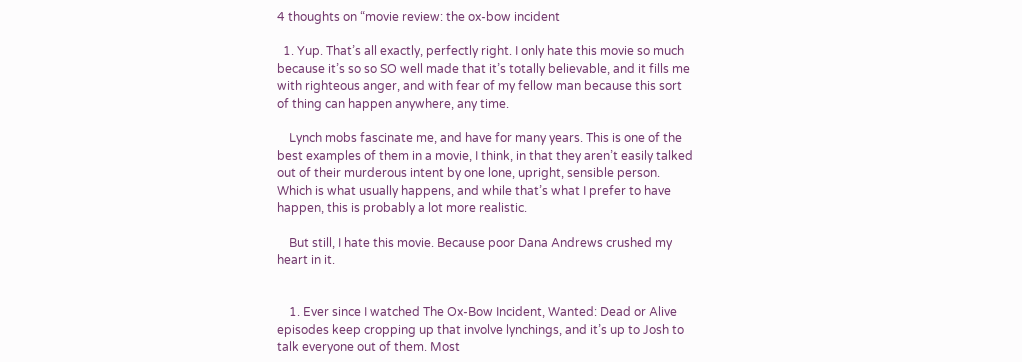4 thoughts on “movie review: the ox-bow incident

  1. Yup. That’s all exactly, perfectly right. I only hate this movie so much because it’s so so SO well made that it’s totally believable, and it fills me with righteous anger, and with fear of my fellow man because this sort of thing can happen anywhere, any time.

    Lynch mobs fascinate me, and have for many years. This is one of the best examples of them in a movie, I think, in that they aren’t easily talked out of their murderous intent by one lone, upright, sensible person. Which is what usually happens, and while that’s what I prefer to have happen, this is probably a lot more realistic.

    But still, I hate this movie. Because poor Dana Andrews crushed my heart in it.


    1. Ever since I watched The Ox-Bow Incident, Wanted: Dead or Alive episodes keep cropping up that involve lynchings, and it’s up to Josh to talk everyone out of them. Most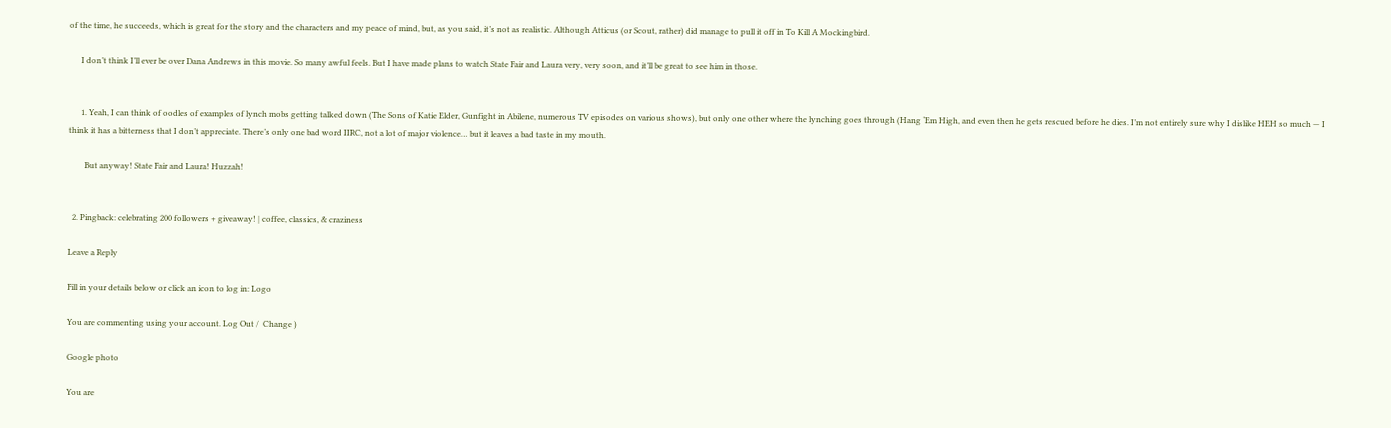of the time, he succeeds, which is great for the story and the characters and my peace of mind, but, as you said, it’s not as realistic. Although Atticus (or Scout, rather) did manage to pull it off in To Kill A Mockingbird.

      I don’t think I’ll ever be over Dana Andrews in this movie. So many awful feels. But I have made plans to watch State Fair and Laura very, very soon, and it’ll be great to see him in those.


      1. Yeah, I can think of oodles of examples of lynch mobs getting talked down (The Sons of Katie Elder, Gunfight in Abilene, numerous TV episodes on various shows), but only one other where the lynching goes through (Hang ‘Em High, and even then he gets rescued before he dies. I’m not entirely sure why I dislike HEH so much — I think it has a bitterness that I don’t appreciate. There’s only one bad word IIRC, not a lot of major violence… but it leaves a bad taste in my mouth.

        But anyway! State Fair and Laura! Huzzah!


  2. Pingback: celebrating 200 followers + giveaway! | coffee, classics, & craziness

Leave a Reply

Fill in your details below or click an icon to log in: Logo

You are commenting using your account. Log Out /  Change )

Google photo

You are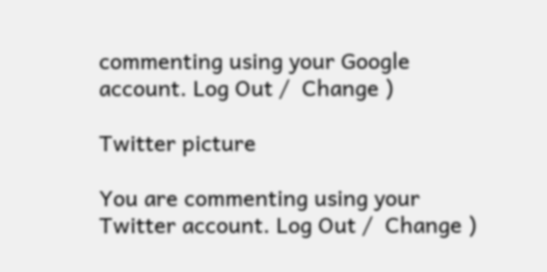commenting using your Google account. Log Out /  Change )

Twitter picture

You are commenting using your Twitter account. Log Out /  Change )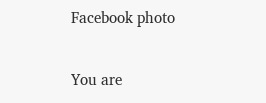Facebook photo

You are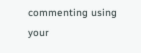commenting using your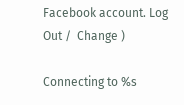Facebook account. Log Out /  Change )

Connecting to %s